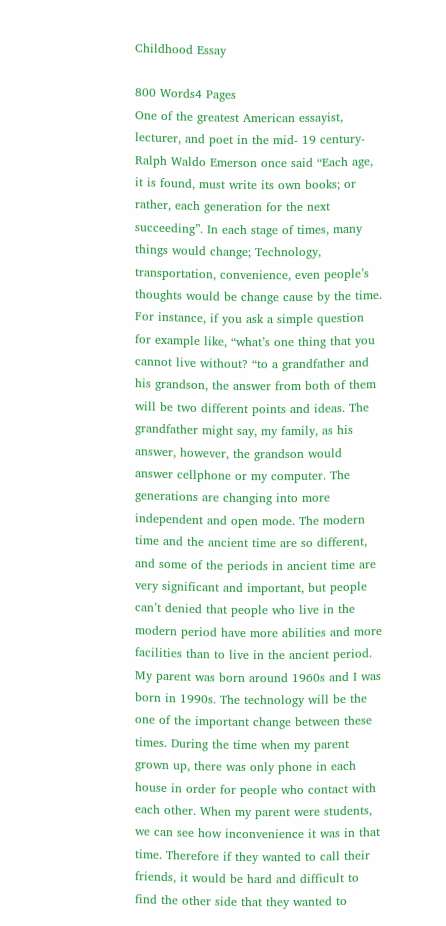Childhood Essay

800 Words4 Pages
One of the greatest American essayist, lecturer, and poet in the mid- 19 century- Ralph Waldo Emerson once said “Each age, it is found, must write its own books; or rather, each generation for the next succeeding”. In each stage of times, many things would change; Technology, transportation, convenience, even people’s thoughts would be change cause by the time. For instance, if you ask a simple question for example like, “what’s one thing that you cannot live without? “to a grandfather and his grandson, the answer from both of them will be two different points and ideas. The grandfather might say, my family, as his answer, however, the grandson would answer cellphone or my computer. The generations are changing into more independent and open mode. The modern time and the ancient time are so different, and some of the periods in ancient time are very significant and important, but people can’t denied that people who live in the modern period have more abilities and more facilities than to live in the ancient period. My parent was born around 1960s and I was born in 1990s. The technology will be the one of the important change between these times. During the time when my parent grown up, there was only phone in each house in order for people who contact with each other. When my parent were students, we can see how inconvenience it was in that time. Therefore if they wanted to call their friends, it would be hard and difficult to find the other side that they wanted to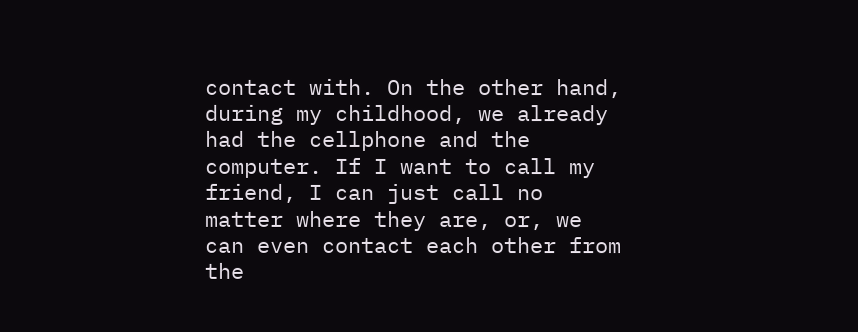contact with. On the other hand, during my childhood, we already had the cellphone and the computer. If I want to call my friend, I can just call no matter where they are, or, we can even contact each other from the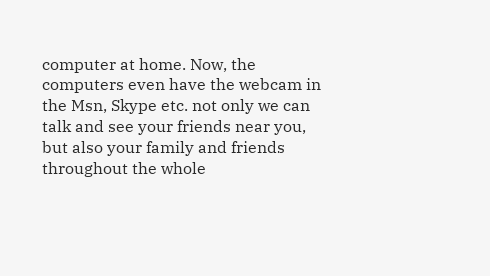computer at home. Now, the computers even have the webcam in the Msn, Skype etc. not only we can talk and see your friends near you, but also your family and friends throughout the whole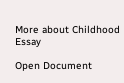More about Childhood Essay

Open Document